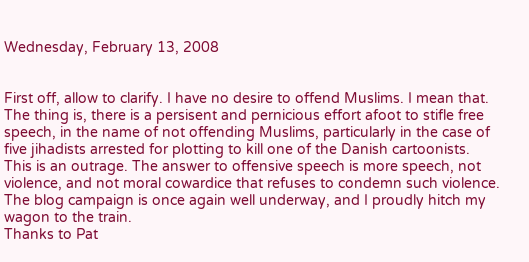Wednesday, February 13, 2008


First off, allow to clarify. I have no desire to offend Muslims. I mean that. The thing is, there is a persisent and pernicious effort afoot to stifle free speech, in the name of not offending Muslims, particularly in the case of five jihadists arrested for plotting to kill one of the Danish cartoonists. This is an outrage. The answer to offensive speech is more speech, not violence, and not moral cowardice that refuses to condemn such violence. The blog campaign is once again well underway, and I proudly hitch my wagon to the train.
Thanks to Pat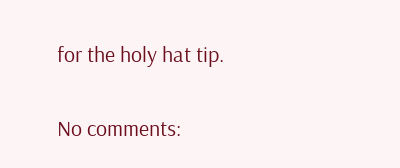for the holy hat tip.

No comments: